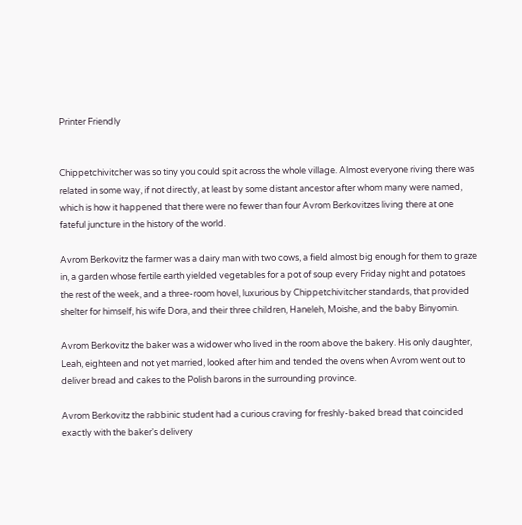Printer Friendly


Chippetchivitcher was so tiny you could spit across the whole village. Almost everyone riving there was related in some way, if not directly, at least by some distant ancestor after whom many were named, which is how it happened that there were no fewer than four Avrom Berkovitzes living there at one fateful juncture in the history of the world.

Avrom Berkovitz the farmer was a dairy man with two cows, a field almost big enough for them to graze in, a garden whose fertile earth yielded vegetables for a pot of soup every Friday night and potatoes the rest of the week, and a three-room hovel, luxurious by Chippetchivitcher standards, that provided shelter for himself, his wife Dora, and their three children, Haneleh, Moishe, and the baby Binyomin.

Avrom Berkovitz the baker was a widower who lived in the room above the bakery. His only daughter, Leah, eighteen and not yet married, looked after him and tended the ovens when Avrom went out to deliver bread and cakes to the Polish barons in the surrounding province.

Avrom Berkovitz the rabbinic student had a curious craving for freshly-baked bread that coincided exactly with the baker's delivery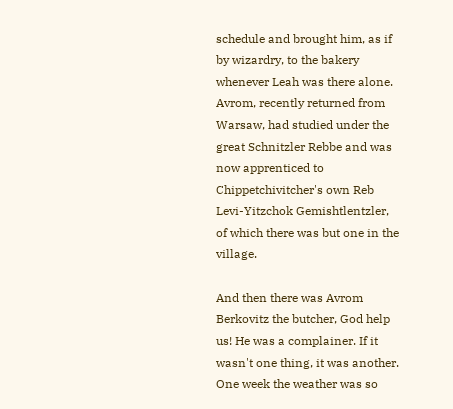schedule and brought him, as if by wizardry, to the bakery whenever Leah was there alone. Avrom, recently returned from Warsaw, had studied under the great Schnitzler Rebbe and was now apprenticed to Chippetchivitcher's own Reb Levi-Yitzchok Gemishtlentzler, of which there was but one in the village.

And then there was Avrom Berkovitz the butcher, God help us! He was a complainer. If it wasn't one thing, it was another. One week the weather was so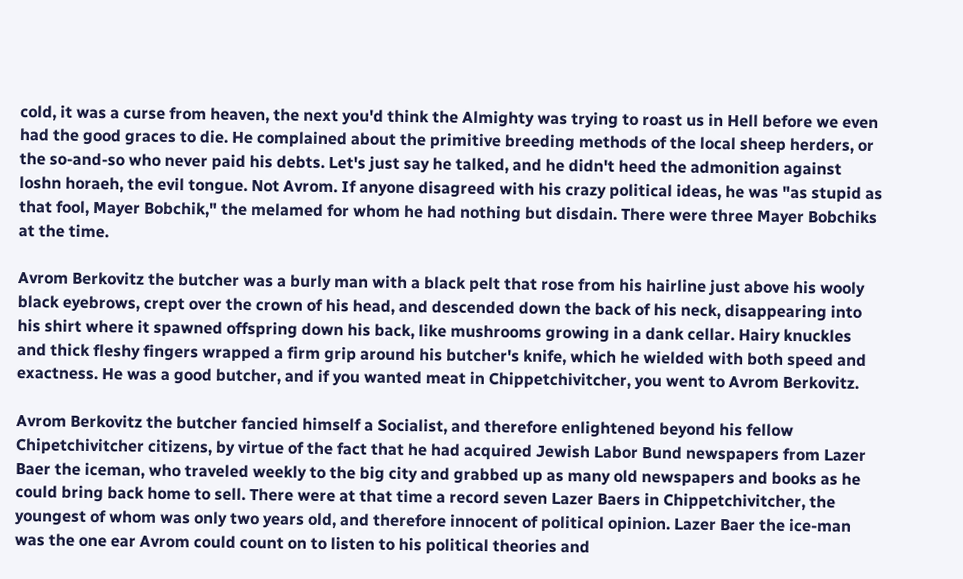cold, it was a curse from heaven, the next you'd think the Almighty was trying to roast us in Hell before we even had the good graces to die. He complained about the primitive breeding methods of the local sheep herders, or the so-and-so who never paid his debts. Let's just say he talked, and he didn't heed the admonition against loshn horaeh, the evil tongue. Not Avrom. If anyone disagreed with his crazy political ideas, he was "as stupid as that fool, Mayer Bobchik," the melamed for whom he had nothing but disdain. There were three Mayer Bobchiks at the time.

Avrom Berkovitz the butcher was a burly man with a black pelt that rose from his hairline just above his wooly black eyebrows, crept over the crown of his head, and descended down the back of his neck, disappearing into his shirt where it spawned offspring down his back, like mushrooms growing in a dank cellar. Hairy knuckles and thick fleshy fingers wrapped a firm grip around his butcher's knife, which he wielded with both speed and exactness. He was a good butcher, and if you wanted meat in Chippetchivitcher, you went to Avrom Berkovitz.

Avrom Berkovitz the butcher fancied himself a Socialist, and therefore enlightened beyond his fellow Chipetchivitcher citizens, by virtue of the fact that he had acquired Jewish Labor Bund newspapers from Lazer Baer the iceman, who traveled weekly to the big city and grabbed up as many old newspapers and books as he could bring back home to sell. There were at that time a record seven Lazer Baers in Chippetchivitcher, the youngest of whom was only two years old, and therefore innocent of political opinion. Lazer Baer the ice-man was the one ear Avrom could count on to listen to his political theories and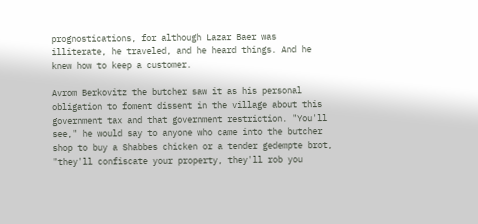prognostications, for although Lazar Baer was illiterate, he traveled, and he heard things. And he knew how to keep a customer.

Avrom Berkovitz the butcher saw it as his personal obligation to foment dissent in the village about this government tax and that government restriction. "You'll see," he would say to anyone who came into the butcher shop to buy a Shabbes chicken or a tender gedempte brot, "they'll confiscate your property, they'll rob you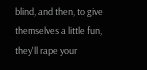blind, and then, to give themselves a little fun, they'll rape your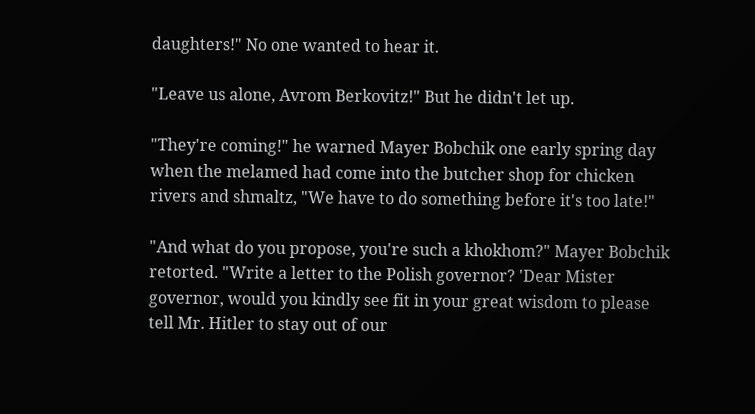daughters!" No one wanted to hear it.

"Leave us alone, Avrom Berkovitz!" But he didn't let up.

"They're coming!" he warned Mayer Bobchik one early spring day when the melamed had come into the butcher shop for chicken rivers and shmaltz, "We have to do something before it's too late!"

"And what do you propose, you're such a khokhom?" Mayer Bobchik retorted. "Write a letter to the Polish governor? 'Dear Mister governor, would you kindly see fit in your great wisdom to please tell Mr. Hitler to stay out of our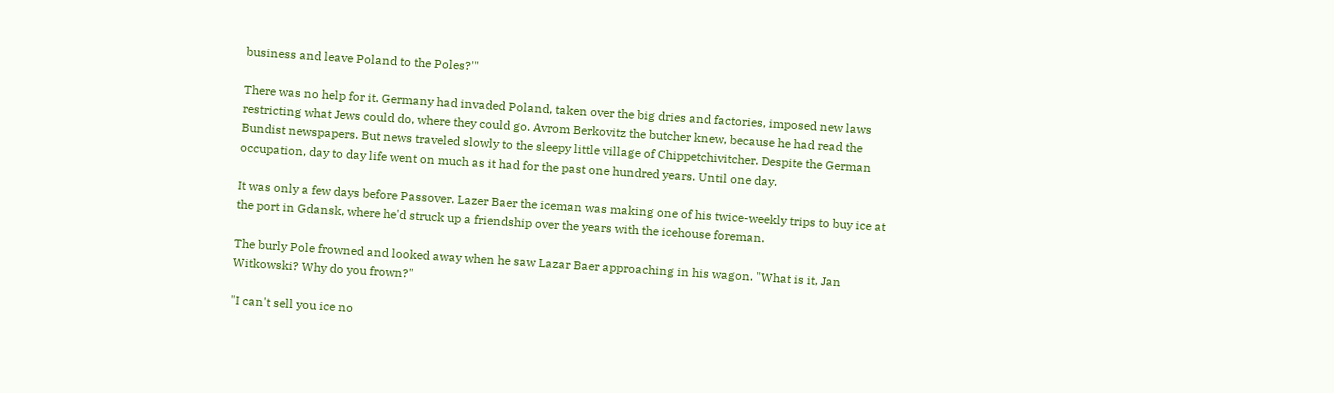business and leave Poland to the Poles?'"

There was no help for it. Germany had invaded Poland, taken over the big dries and factories, imposed new laws restricting what Jews could do, where they could go. Avrom Berkovitz the butcher knew, because he had read the Bundist newspapers. But news traveled slowly to the sleepy little village of Chippetchivitcher. Despite the German occupation, day to day life went on much as it had for the past one hundred years. Until one day.

It was only a few days before Passover. Lazer Baer the iceman was making one of his twice-weekly trips to buy ice at the port in Gdansk, where he'd struck up a friendship over the years with the icehouse foreman.

The burly Pole frowned and looked away when he saw Lazar Baer approaching in his wagon. "What is it, Jan Witkowski? Why do you frown?"

"I can't sell you ice no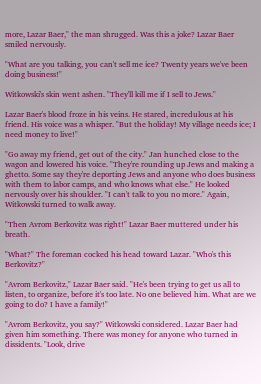more, Lazar Baer," the man shrugged. Was this a joke? Lazar Baer smiled nervously.

"What are you talking, you can't sell me ice? Twenty years we've been doing business!"

Witkowski's skin went ashen. "They'll kill me if I sell to Jews."

Lazar Baer's blood froze in his veins. He stared, incredulous at his friend. His voice was a whisper. "But the holiday! My village needs ice; I need money to live!"

"Go away my friend, get out of the city." Jan hunched close to the wagon and lowered his voice. "They're rounding up Jews and making a ghetto. Some say they're deporting Jews and anyone who does business with them to labor camps, and who knows what else." He looked nervously over his shoulder. "I can't talk to you no more." Again, Witkowski turned to walk away.

"Then Avrom Berkovitz was right!" Lazar Baer muttered under his breath.

"What?" The foreman cocked his head toward Lazar. "Who's this Berkovitz?"

"Avrom Berkovitz," Lazar Baer said. "He's been trying to get us all to listen, to organize, before it's too late. No one believed him. What are we going to do? I have a family!"

"Avrom Berkovitz, you say?" Witkowski considered. Lazar Baer had given him something. There was money for anyone who turned in dissidents. "Look, drive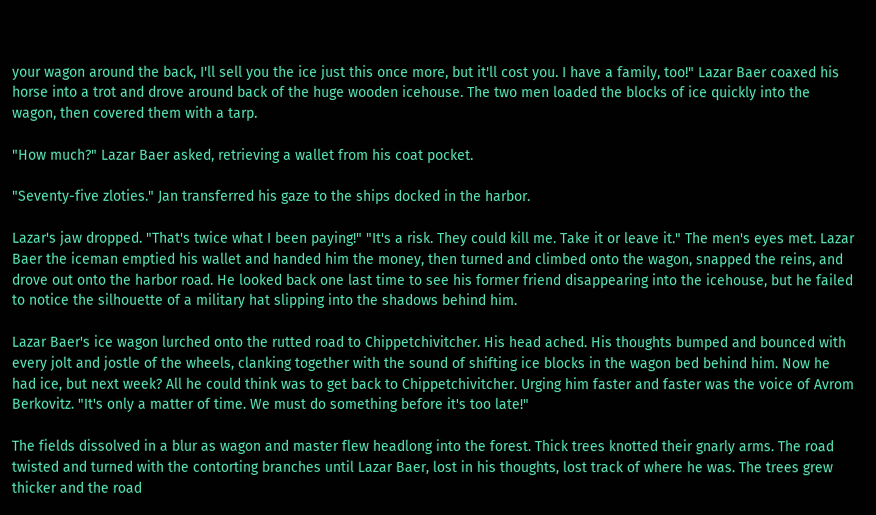your wagon around the back, I'll sell you the ice just this once more, but it'll cost you. I have a family, too!" Lazar Baer coaxed his horse into a trot and drove around back of the huge wooden icehouse. The two men loaded the blocks of ice quickly into the wagon, then covered them with a tarp.

"How much?" Lazar Baer asked, retrieving a wallet from his coat pocket.

"Seventy-five zloties." Jan transferred his gaze to the ships docked in the harbor.

Lazar's jaw dropped. "That's twice what I been paying!" "It's a risk. They could kill me. Take it or leave it." The men's eyes met. Lazar Baer the iceman emptied his wallet and handed him the money, then turned and climbed onto the wagon, snapped the reins, and drove out onto the harbor road. He looked back one last time to see his former friend disappearing into the icehouse, but he failed to notice the silhouette of a military hat slipping into the shadows behind him.

Lazar Baer's ice wagon lurched onto the rutted road to Chippetchivitcher. His head ached. His thoughts bumped and bounced with every jolt and jostle of the wheels, clanking together with the sound of shifting ice blocks in the wagon bed behind him. Now he had ice, but next week? All he could think was to get back to Chippetchivitcher. Urging him faster and faster was the voice of Avrom Berkovitz. "It's only a matter of time. We must do something before it's too late!"

The fields dissolved in a blur as wagon and master flew headlong into the forest. Thick trees knotted their gnarly arms. The road twisted and turned with the contorting branches until Lazar Baer, lost in his thoughts, lost track of where he was. The trees grew thicker and the road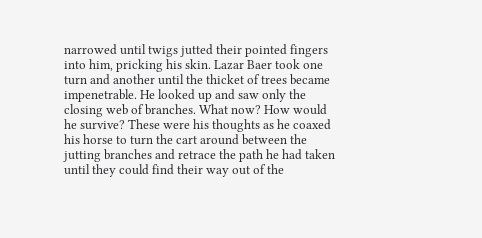narrowed until twigs jutted their pointed fingers into him, pricking his skin. Lazar Baer took one turn and another until the thicket of trees became impenetrable. He looked up and saw only the closing web of branches. What now? How would he survive? These were his thoughts as he coaxed his horse to turn the cart around between the jutting branches and retrace the path he had taken until they could find their way out of the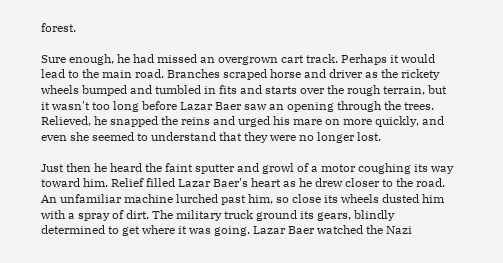forest.

Sure enough, he had missed an overgrown cart track. Perhaps it would lead to the main road. Branches scraped horse and driver as the rickety wheels bumped and tumbled in fits and starts over the rough terrain, but it wasn't too long before Lazar Baer saw an opening through the trees. Relieved, he snapped the reins and urged his mare on more quickly, and even she seemed to understand that they were no longer lost.

Just then he heard the faint sputter and growl of a motor coughing its way toward him. Relief filled Lazar Baer's heart as he drew closer to the road. An unfamiliar machine lurched past him, so close its wheels dusted him with a spray of dirt. The military truck ground its gears, blindly determined to get where it was going. Lazar Baer watched the Nazi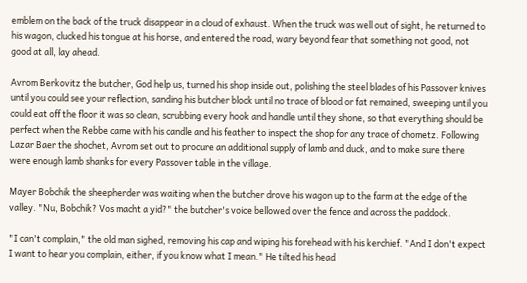emblem on the back of the truck disappear in a cloud of exhaust. When the truck was well out of sight, he returned to his wagon, clucked his tongue at his horse, and entered the road, wary beyond fear that something not good, not good at all, lay ahead.

Avrom Berkovitz the butcher, God help us, turned his shop inside out, polishing the steel blades of his Passover knives until you could see your reflection, sanding his butcher block until no trace of blood or fat remained, sweeping until you could eat off the floor it was so clean, scrubbing every hook and handle until they shone, so that everything should be perfect when the Rebbe came with his candle and his feather to inspect the shop for any trace of chometz. Following Lazar Baer the shochet, Avrom set out to procure an additional supply of lamb and duck, and to make sure there were enough lamb shanks for every Passover table in the village.

Mayer Bobchik the sheepherder was waiting when the butcher drove his wagon up to the farm at the edge of the valley. "Nu, Bobchik? Vos macht a yid?" the butcher's voice bellowed over the fence and across the paddock.

"I can't complain," the old man sighed, removing his cap and wiping his forehead with his kerchief. "And I don't expect I want to hear you complain, either, if you know what I mean." He tilted his head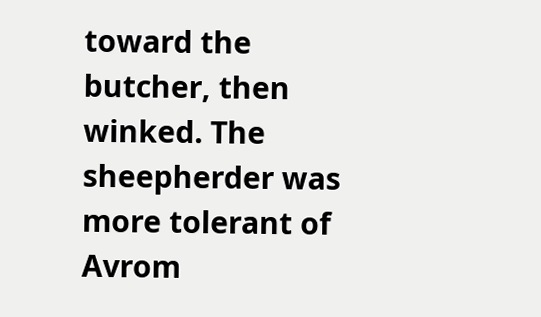toward the butcher, then winked. The sheepherder was more tolerant of Avrom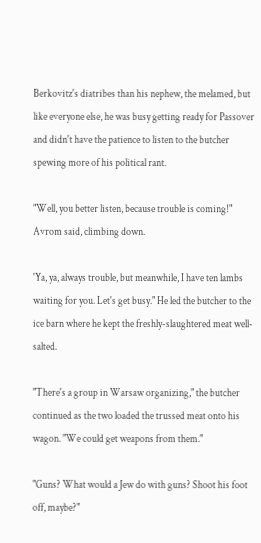Berkovitz's diatribes than his nephew, the melamed, but like everyone else, he was busy getting ready for Passover and didn't have the patience to listen to the butcher spewing more of his political rant.

"Well, you better listen, because trouble is coming!" Avrom said, climbing down.

'Ya, ya, always trouble, but meanwhile, I have ten lambs waiting for you. Let's get busy." He led the butcher to the ice barn where he kept the freshly-slaughtered meat well-salted.

"There's a group in Warsaw organizing," the butcher continued as the two loaded the trussed meat onto his wagon. "We could get weapons from them."

"Guns? What would a Jew do with guns? Shoot his foot off, maybe?"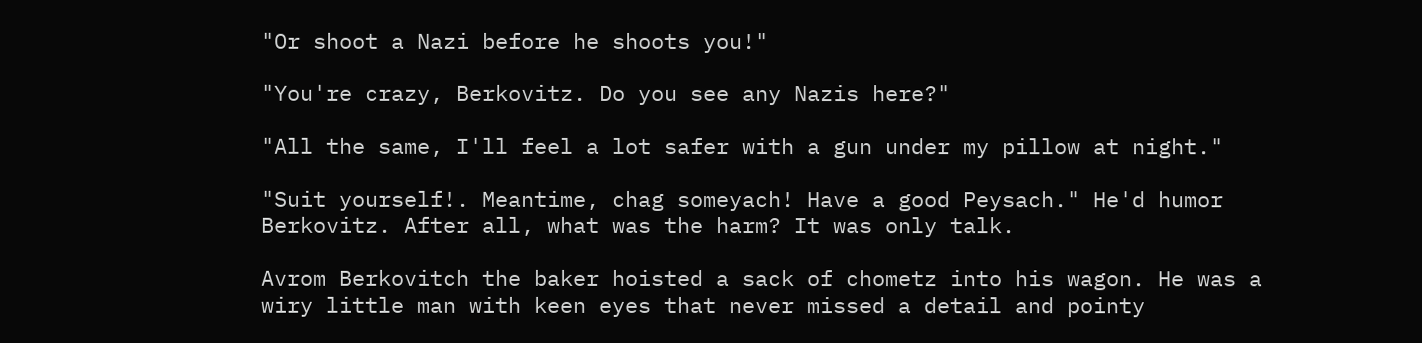"Or shoot a Nazi before he shoots you!"

"You're crazy, Berkovitz. Do you see any Nazis here?"

"All the same, I'll feel a lot safer with a gun under my pillow at night."

"Suit yourself!. Meantime, chag someyach! Have a good Peysach." He'd humor Berkovitz. After all, what was the harm? It was only talk.

Avrom Berkovitch the baker hoisted a sack of chometz into his wagon. He was a wiry little man with keen eyes that never missed a detail and pointy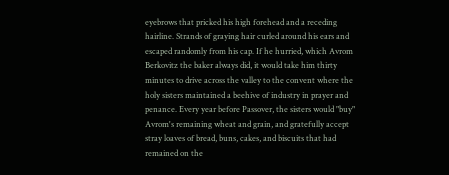eyebrows that pricked his high forehead and a receding hairline. Strands of graying hair curled around his ears and escaped randomly from his cap. If he hurried, which Avrom Berkovitz the baker always did, it would take him thirty minutes to drive across the valley to the convent where the holy sisters maintained a beehive of industry in prayer and penance. Every year before Passover, the sisters would "buy" Avrom's remaining wheat and grain, and gratefully accept stray loaves of bread, buns, cakes, and biscuits that had remained on the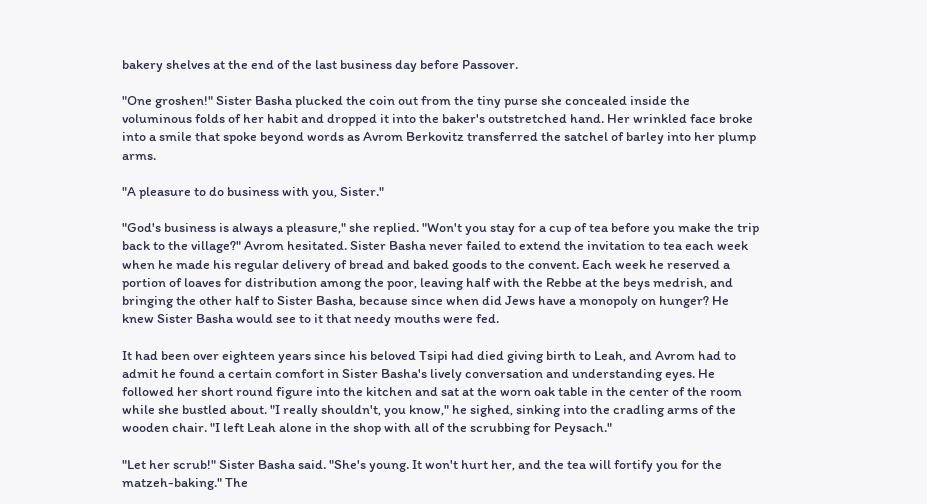bakery shelves at the end of the last business day before Passover.

"One groshen!" Sister Basha plucked the coin out from the tiny purse she concealed inside the voluminous folds of her habit and dropped it into the baker's outstretched hand. Her wrinkled face broke into a smile that spoke beyond words as Avrom Berkovitz transferred the satchel of barley into her plump arms.

"A pleasure to do business with you, Sister."

"God's business is always a pleasure," she replied. "Won't you stay for a cup of tea before you make the trip back to the village?" Avrom hesitated. Sister Basha never failed to extend the invitation to tea each week when he made his regular delivery of bread and baked goods to the convent. Each week he reserved a portion of loaves for distribution among the poor, leaving half with the Rebbe at the beys medrish, and bringing the other half to Sister Basha, because since when did Jews have a monopoly on hunger? He knew Sister Basha would see to it that needy mouths were fed.

It had been over eighteen years since his beloved Tsipi had died giving birth to Leah, and Avrom had to admit he found a certain comfort in Sister Basha's lively conversation and understanding eyes. He followed her short round figure into the kitchen and sat at the worn oak table in the center of the room while she bustled about. "I really shouldn't, you know," he sighed, sinking into the cradling arms of the wooden chair. "I left Leah alone in the shop with all of the scrubbing for Peysach."

"Let her scrub!" Sister Basha said. "She's young. It won't hurt her, and the tea will fortify you for the matzeh-baking." The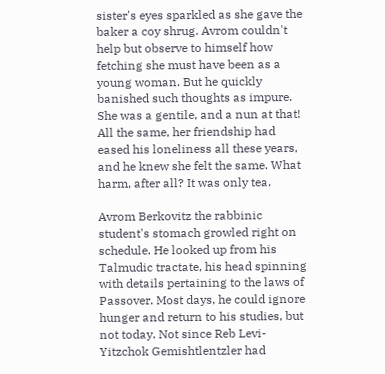sister's eyes sparkled as she gave the baker a coy shrug. Avrom couldn't help but observe to himself how fetching she must have been as a young woman. But he quickly banished such thoughts as impure. She was a gentile, and a nun at that! All the same, her friendship had eased his loneliness all these years, and he knew she felt the same. What harm, after all? It was only tea.

Avrom Berkovitz the rabbinic student's stomach growled right on schedule. He looked up from his Talmudic tractate, his head spinning with details pertaining to the laws of Passover. Most days, he could ignore hunger and return to his studies, but not today. Not since Reb Levi-Yitzchok Gemishtlentzler had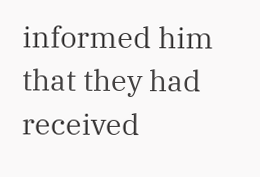informed him that they had received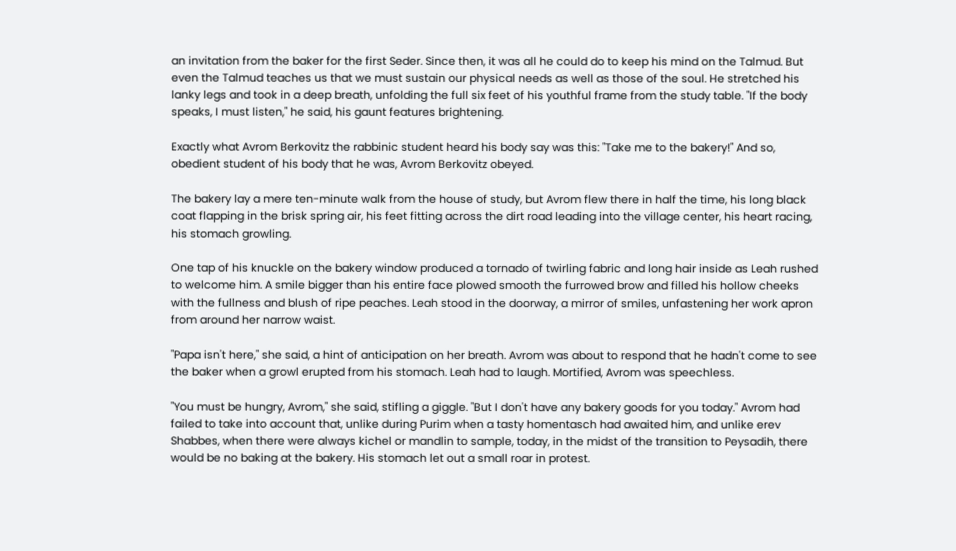an invitation from the baker for the first Seder. Since then, it was all he could do to keep his mind on the Talmud. But even the Talmud teaches us that we must sustain our physical needs as well as those of the soul. He stretched his lanky legs and took in a deep breath, unfolding the full six feet of his youthful frame from the study table. "If the body speaks, I must listen," he said, his gaunt features brightening.

Exactly what Avrom Berkovitz the rabbinic student heard his body say was this: "Take me to the bakery!" And so, obedient student of his body that he was, Avrom Berkovitz obeyed.

The bakery lay a mere ten-minute walk from the house of study, but Avrom flew there in half the time, his long black coat flapping in the brisk spring air, his feet fitting across the dirt road leading into the village center, his heart racing, his stomach growling.

One tap of his knuckle on the bakery window produced a tornado of twirling fabric and long hair inside as Leah rushed to welcome him. A smile bigger than his entire face plowed smooth the furrowed brow and filled his hollow cheeks with the fullness and blush of ripe peaches. Leah stood in the doorway, a mirror of smiles, unfastening her work apron from around her narrow waist.

"Papa isn't here," she said, a hint of anticipation on her breath. Avrom was about to respond that he hadn't come to see the baker when a growl erupted from his stomach. Leah had to laugh. Mortified, Avrom was speechless.

"You must be hungry, Avrom," she said, stifling a giggle. "But I don't have any bakery goods for you today." Avrom had failed to take into account that, unlike during Purim when a tasty homentasch had awaited him, and unlike erev Shabbes, when there were always kichel or mandlin to sample, today, in the midst of the transition to Peysadih, there would be no baking at the bakery. His stomach let out a small roar in protest.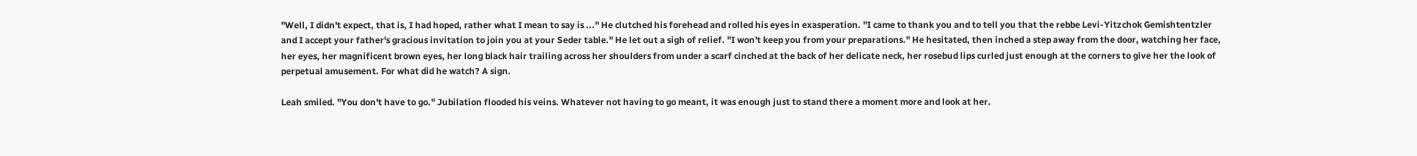"Well, I didn't expect, that is, I had hoped, rather what I mean to say is ..." He clutched his forehead and rolled his eyes in exasperation. "I came to thank you and to tell you that the rebbe Levi-Yitzchok Gemishtentzler and I accept your father's gracious invitation to join you at your Seder table." He let out a sigh of relief. "I won't keep you from your preparations." He hesitated, then inched a step away from the door, watching her face, her eyes, her magnificent brown eyes, her long black hair trailing across her shoulders from under a scarf cinched at the back of her delicate neck, her rosebud lips curled just enough at the corners to give her the look of perpetual amusement. For what did he watch? A sign.

Leah smiled. "You don't have to go." Jubilation flooded his veins. Whatever not having to go meant, it was enough just to stand there a moment more and look at her.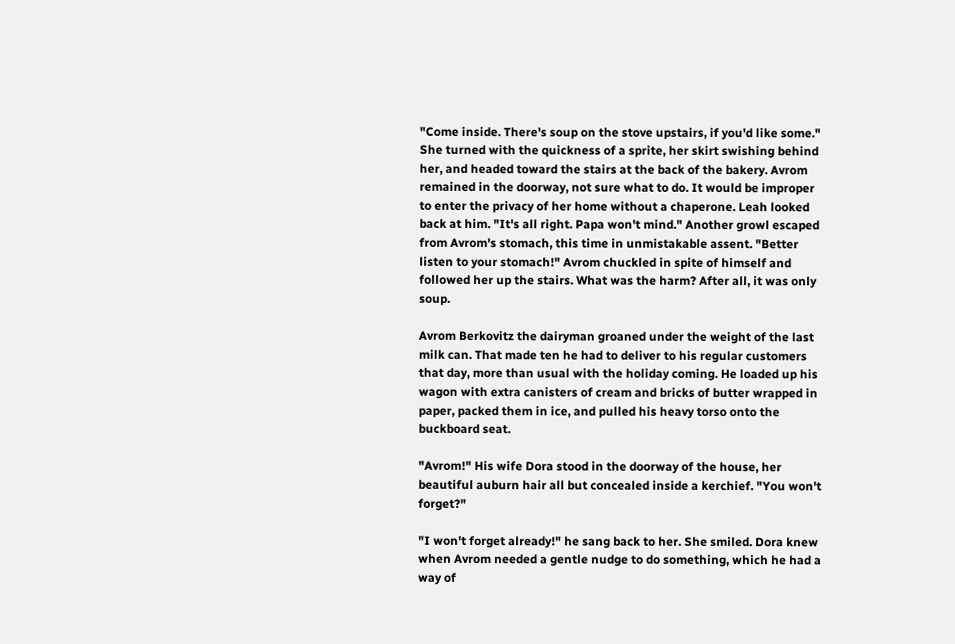"Come inside. There's soup on the stove upstairs, if you'd like some." She turned with the quickness of a sprite, her skirt swishing behind her, and headed toward the stairs at the back of the bakery. Avrom remained in the doorway, not sure what to do. It would be improper to enter the privacy of her home without a chaperone. Leah looked back at him. "It's all right. Papa won't mind." Another growl escaped from Avrom's stomach, this time in unmistakable assent. "Better listen to your stomach!" Avrom chuckled in spite of himself and followed her up the stairs. What was the harm? After all, it was only soup.

Avrom Berkovitz the dairyman groaned under the weight of the last milk can. That made ten he had to deliver to his regular customers that day, more than usual with the holiday coming. He loaded up his wagon with extra canisters of cream and bricks of butter wrapped in paper, packed them in ice, and pulled his heavy torso onto the buckboard seat.

"Avrom!" His wife Dora stood in the doorway of the house, her beautiful auburn hair all but concealed inside a kerchief. "You won't forget?"

"I won't forget already!" he sang back to her. She smiled. Dora knew when Avrom needed a gentle nudge to do something, which he had a way of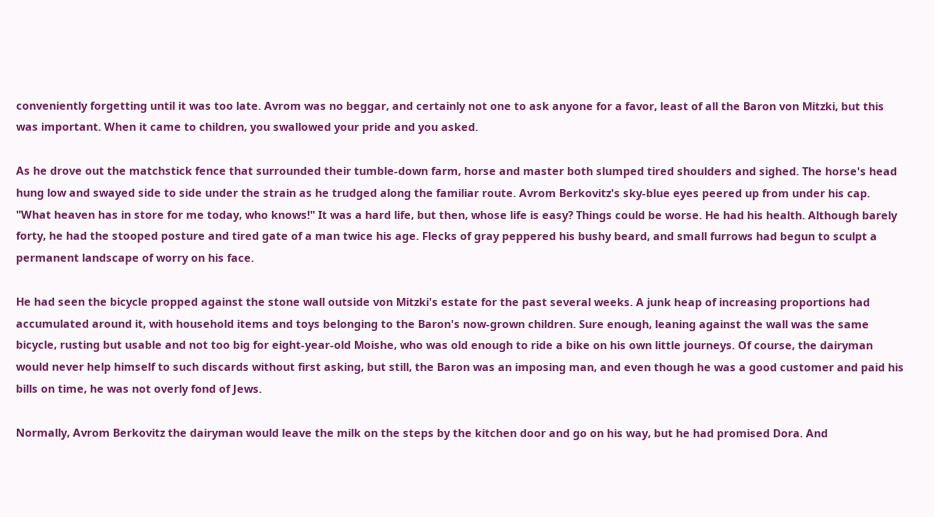conveniently forgetting until it was too late. Avrom was no beggar, and certainly not one to ask anyone for a favor, least of all the Baron von Mitzki, but this was important. When it came to children, you swallowed your pride and you asked.

As he drove out the matchstick fence that surrounded their tumble-down farm, horse and master both slumped tired shoulders and sighed. The horse's head hung low and swayed side to side under the strain as he trudged along the familiar route. Avrom Berkovitz's sky-blue eyes peered up from under his cap. "What heaven has in store for me today, who knows!" It was a hard life, but then, whose life is easy? Things could be worse. He had his health. Although barely forty, he had the stooped posture and tired gate of a man twice his age. Flecks of gray peppered his bushy beard, and small furrows had begun to sculpt a permanent landscape of worry on his face.

He had seen the bicycle propped against the stone wall outside von Mitzki's estate for the past several weeks. A junk heap of increasing proportions had accumulated around it, with household items and toys belonging to the Baron's now-grown children. Sure enough, leaning against the wall was the same bicycle, rusting but usable and not too big for eight-year-old Moishe, who was old enough to ride a bike on his own little journeys. Of course, the dairyman would never help himself to such discards without first asking, but still, the Baron was an imposing man, and even though he was a good customer and paid his bills on time, he was not overly fond of Jews.

Normally, Avrom Berkovitz the dairyman would leave the milk on the steps by the kitchen door and go on his way, but he had promised Dora. And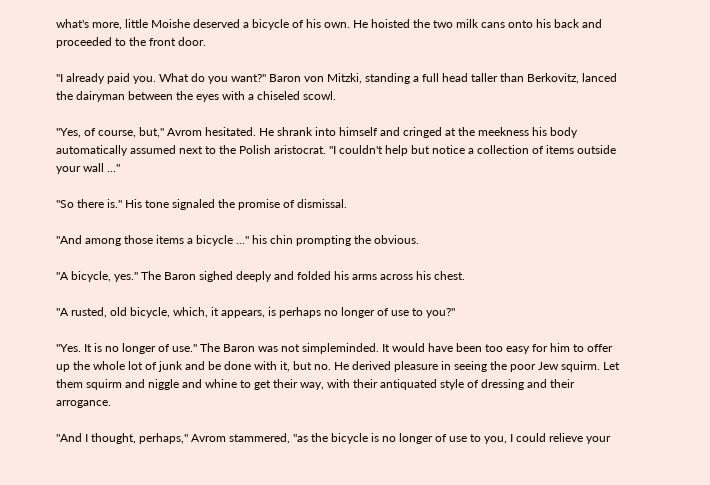what's more, little Moishe deserved a bicycle of his own. He hoisted the two milk cans onto his back and proceeded to the front door.

"I already paid you. What do you want?" Baron von Mitzki, standing a full head taller than Berkovitz, lanced the dairyman between the eyes with a chiseled scowl.

"Yes, of course, but," Avrom hesitated. He shrank into himself and cringed at the meekness his body automatically assumed next to the Polish aristocrat. "I couldn't help but notice a collection of items outside your wall ..."

"So there is." His tone signaled the promise of dismissal.

"And among those items a bicycle ..." his chin prompting the obvious.

"A bicycle, yes." The Baron sighed deeply and folded his arms across his chest.

"A rusted, old bicycle, which, it appears, is perhaps no longer of use to you?"

"Yes. It is no longer of use." The Baron was not simpleminded. It would have been too easy for him to offer up the whole lot of junk and be done with it, but no. He derived pleasure in seeing the poor Jew squirm. Let them squirm and niggle and whine to get their way, with their antiquated style of dressing and their arrogance.

"And I thought, perhaps," Avrom stammered, "as the bicycle is no longer of use to you, I could relieve your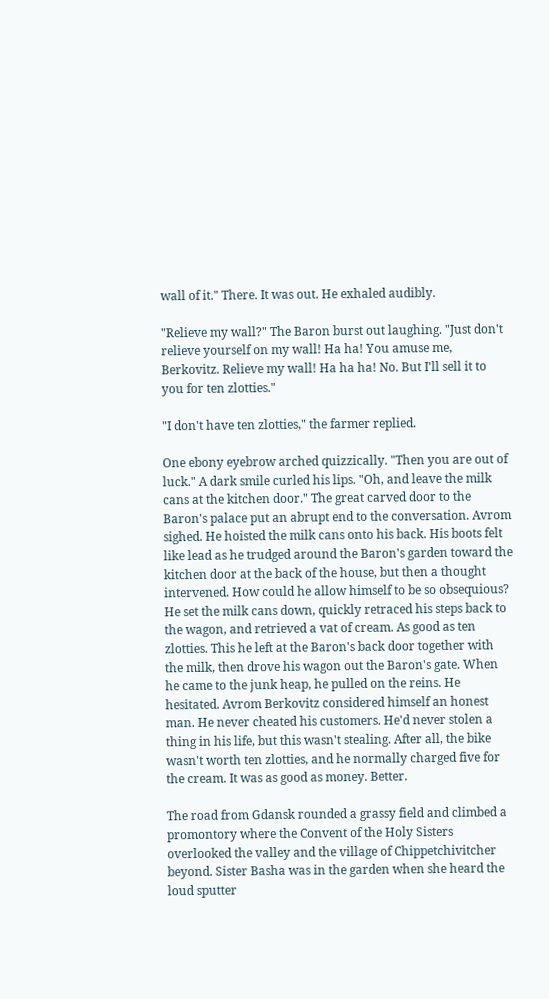wall of it." There. It was out. He exhaled audibly.

"Relieve my wall?" The Baron burst out laughing. "Just don't relieve yourself on my wall! Ha ha! You amuse me, Berkovitz. Relieve my wall! Ha ha ha! No. But I'll sell it to you for ten zlotties."

"I don't have ten zlotties," the farmer replied.

One ebony eyebrow arched quizzically. "Then you are out of luck." A dark smile curled his lips. "Oh, and leave the milk cans at the kitchen door." The great carved door to the Baron's palace put an abrupt end to the conversation. Avrom sighed. He hoisted the milk cans onto his back. His boots felt like lead as he trudged around the Baron's garden toward the kitchen door at the back of the house, but then a thought intervened. How could he allow himself to be so obsequious? He set the milk cans down, quickly retraced his steps back to the wagon, and retrieved a vat of cream. As good as ten zlotties. This he left at the Baron's back door together with the milk, then drove his wagon out the Baron's gate. When he came to the junk heap, he pulled on the reins. He hesitated. Avrom Berkovitz considered himself an honest man. He never cheated his customers. He'd never stolen a thing in his life, but this wasn't stealing. After all, the bike wasn't worth ten zlotties, and he normally charged five for the cream. It was as good as money. Better.

The road from Gdansk rounded a grassy field and climbed a promontory where the Convent of the Holy Sisters overlooked the valley and the village of Chippetchivitcher beyond. Sister Basha was in the garden when she heard the loud sputter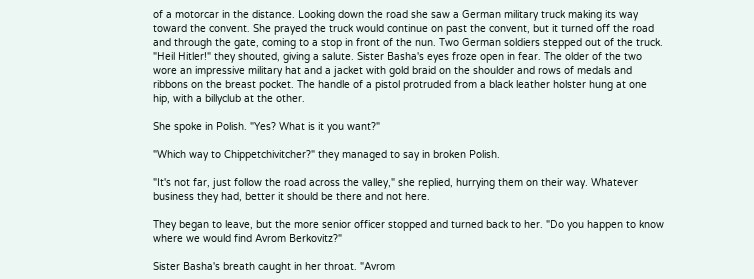of a motorcar in the distance. Looking down the road she saw a German military truck making its way toward the convent. She prayed the truck would continue on past the convent, but it turned off the road and through the gate, coming to a stop in front of the nun. Two German soldiers stepped out of the truck. "Heil Hitler!" they shouted, giving a salute. Sister Basha's eyes froze open in fear. The older of the two wore an impressive military hat and a jacket with gold braid on the shoulder and rows of medals and ribbons on the breast pocket. The handle of a pistol protruded from a black leather holster hung at one hip, with a billyclub at the other.

She spoke in Polish. "Yes? What is it you want?"

"Which way to Chippetchivitcher?" they managed to say in broken Polish.

"It's not far, just follow the road across the valley," she replied, hurrying them on their way. Whatever business they had, better it should be there and not here.

They began to leave, but the more senior officer stopped and turned back to her. "Do you happen to know where we would find Avrom Berkovitz?"

Sister Basha's breath caught in her throat. "Avrom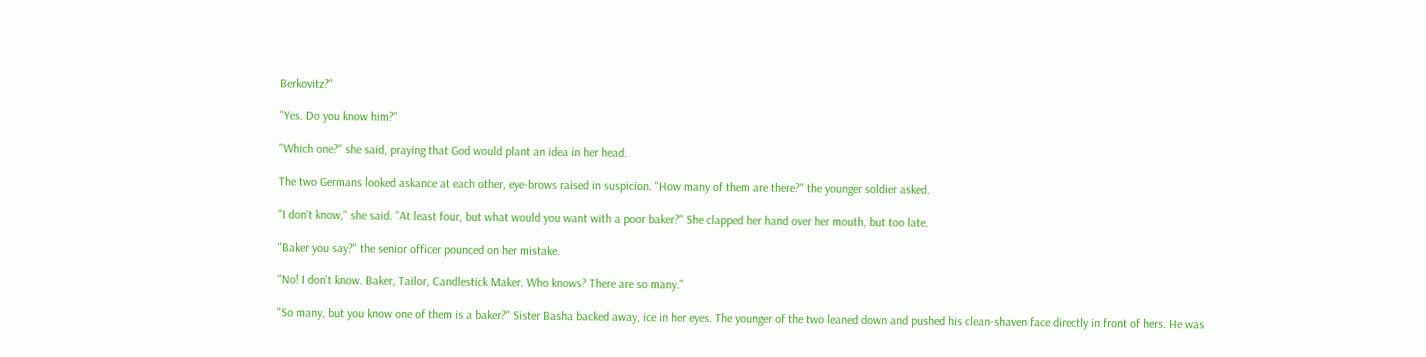Berkovitz?"

"Yes. Do you know him?"

"Which one?" she said, praying that God would plant an idea in her head.

The two Germans looked askance at each other, eye-brows raised in suspicion. "How many of them are there?" the younger soldier asked.

"I don't know," she said. "At least four, but what would you want with a poor baker?" She clapped her hand over her mouth, but too late.

"Baker you say?" the senior officer pounced on her mistake.

"No! I don't know. Baker, Tailor, Candlestick Maker. Who knows? There are so many."

"So many, but you know one of them is a baker?" Sister Basha backed away, ice in her eyes. The younger of the two leaned down and pushed his clean-shaven face directly in front of hers. He was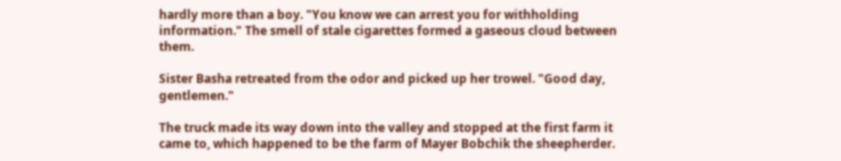hardly more than a boy. "You know we can arrest you for withholding information." The smell of stale cigarettes formed a gaseous cloud between them.

Sister Basha retreated from the odor and picked up her trowel. "Good day, gentlemen."

The truck made its way down into the valley and stopped at the first farm it came to, which happened to be the farm of Mayer Bobchik the sheepherder.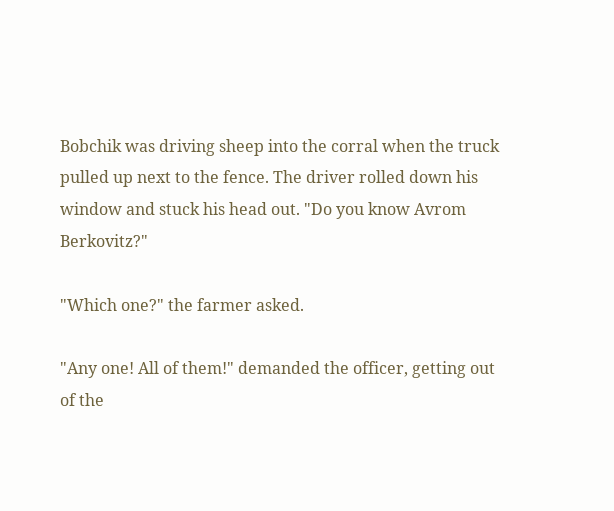Bobchik was driving sheep into the corral when the truck pulled up next to the fence. The driver rolled down his window and stuck his head out. "Do you know Avrom Berkovitz?"

"Which one?" the farmer asked.

"Any one! All of them!" demanded the officer, getting out of the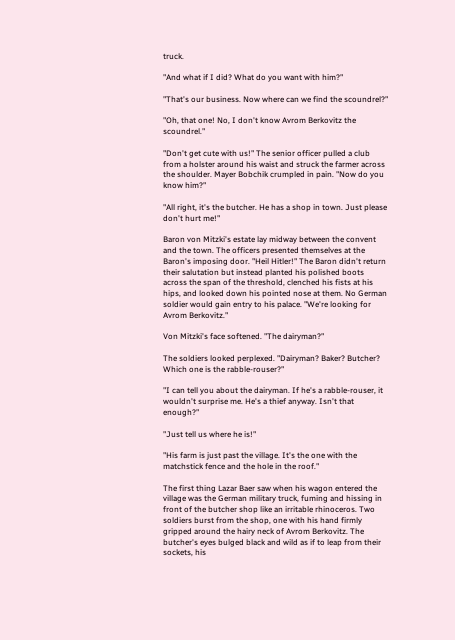truck.

"And what if I did? What do you want with him?"

"That's our business. Now where can we find the scoundrel?"

"Oh, that one! No, I don't know Avrom Berkovitz the scoundrel."

"Don't get cute with us!" The senior officer pulled a club from a holster around his waist and struck the farmer across the shoulder. Mayer Bobchik crumpled in pain. "Now do you know him?"

"All right, it's the butcher. He has a shop in town. Just please don't hurt me!"

Baron von Mitzki's estate lay midway between the convent and the town. The officers presented themselves at the Baron's imposing door. "Heil Hitler!" The Baron didn't return their salutation but instead planted his polished boots across the span of the threshold, clenched his fists at his hips, and looked down his pointed nose at them. No German soldier would gain entry to his palace. "We're looking for Avrom Berkovitz."

Von Mitzki's face softened. "The dairyman?"

The soldiers looked perplexed. "Dairyman? Baker? Butcher? Which one is the rabble-rouser?"

"I can tell you about the dairyman. If he's a rabble-rouser, it wouldn't surprise me. He's a thief anyway. Isn't that enough?"

"Just tell us where he is!"

"His farm is just past the village. It's the one with the matchstick fence and the hole in the roof."

The first thing Lazar Baer saw when his wagon entered the village was the German military truck, fuming and hissing in front of the butcher shop like an irritable rhinoceros. Two soldiers burst from the shop, one with his hand firmly gripped around the hairy neck of Avrom Berkovitz. The butcher's eyes bulged black and wild as if to leap from their sockets, his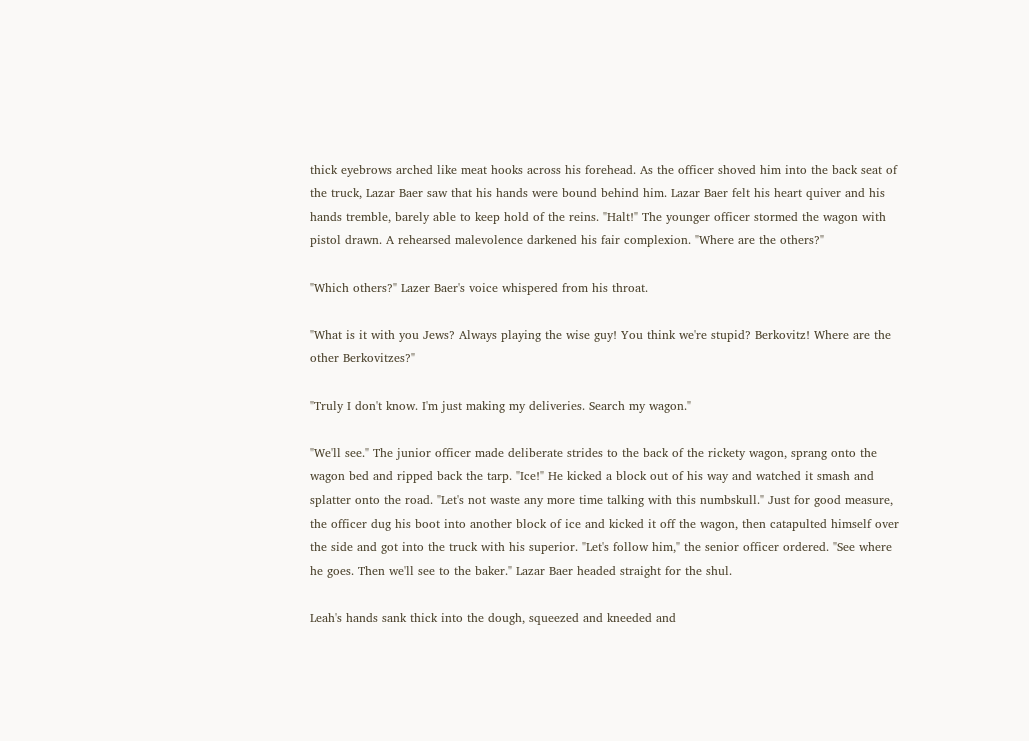thick eyebrows arched like meat hooks across his forehead. As the officer shoved him into the back seat of the truck, Lazar Baer saw that his hands were bound behind him. Lazar Baer felt his heart quiver and his hands tremble, barely able to keep hold of the reins. "Halt!" The younger officer stormed the wagon with pistol drawn. A rehearsed malevolence darkened his fair complexion. "Where are the others?"

"Which others?" Lazer Baer's voice whispered from his throat.

"What is it with you Jews? Always playing the wise guy! You think we're stupid? Berkovitz! Where are the other Berkovitzes?"

"Truly I don't know. I'm just making my deliveries. Search my wagon."

"We'll see." The junior officer made deliberate strides to the back of the rickety wagon, sprang onto the wagon bed and ripped back the tarp. "Ice!" He kicked a block out of his way and watched it smash and splatter onto the road. "Let's not waste any more time talking with this numbskull." Just for good measure, the officer dug his boot into another block of ice and kicked it off the wagon, then catapulted himself over the side and got into the truck with his superior. "Let's follow him," the senior officer ordered. "See where he goes. Then we'll see to the baker." Lazar Baer headed straight for the shul.

Leah's hands sank thick into the dough, squeezed and kneeded and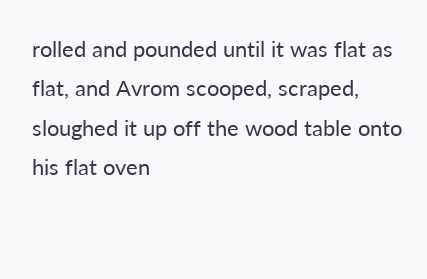rolled and pounded until it was flat as flat, and Avrom scooped, scraped, sloughed it up off the wood table onto his flat oven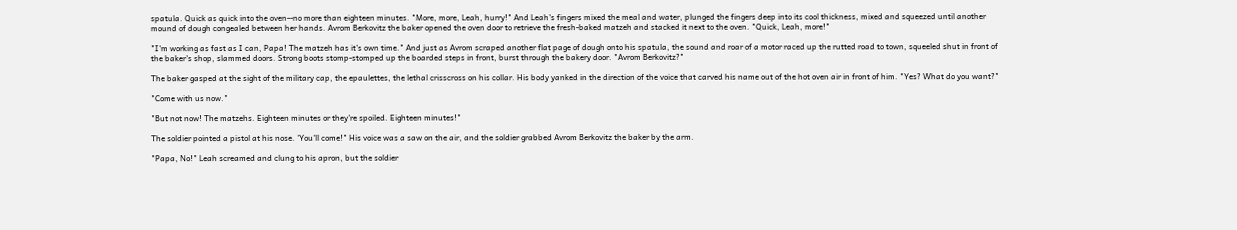spatula. Quick as quick into the oven--no more than eighteen minutes. "More, more, Leah, hurry!" And Leah's fingers mixed the meal and water, plunged the fingers deep into its cool thickness, mixed and squeezed until another mound of dough congealed between her hands. Avrom Berkovitz the baker opened the oven door to retrieve the fresh-baked matzeh and stacked it next to the oven. "Quick, Leah, more!"

"I'm working as fast as I can, Papa! The matzeh has it's own time." And just as Avrom scraped another flat page of dough onto his spatula, the sound and roar of a motor raced up the rutted road to town, squeeled shut in front of the baker's shop, slammed doors. Strong boots stomp-stomped up the boarded steps in front, burst through the bakery door. "Avrom Berkovitz?"

The baker gasped at the sight of the military cap, the epaulettes, the lethal crisscross on his collar. His body yanked in the direction of the voice that carved his name out of the hot oven air in front of him. "Yes? What do you want?"

"Come with us now."

"But not now! The matzehs. Eighteen minutes or they're spoiled. Eighteen minutes!"

The soldier pointed a pistol at his nose. 'You'll come!" His voice was a saw on the air, and the soldier grabbed Avrom Berkovitz the baker by the arm.

"Papa, No!" Leah screamed and clung to his apron, but the soldier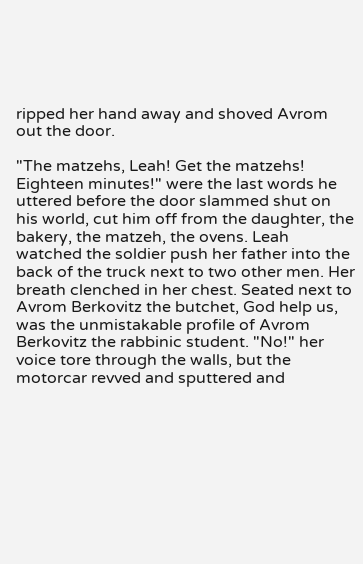ripped her hand away and shoved Avrom out the door.

"The matzehs, Leah! Get the matzehs! Eighteen minutes!" were the last words he uttered before the door slammed shut on his world, cut him off from the daughter, the bakery, the matzeh, the ovens. Leah watched the soldier push her father into the back of the truck next to two other men. Her breath clenched in her chest. Seated next to Avrom Berkovitz the butchet, God help us, was the unmistakable profile of Avrom Berkovitz the rabbinic student. "No!" her voice tore through the walls, but the motorcar revved and sputtered and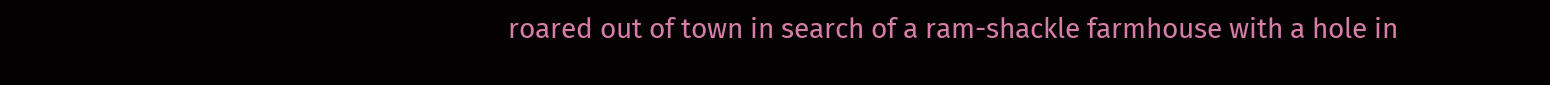roared out of town in search of a ram-shackle farmhouse with a hole in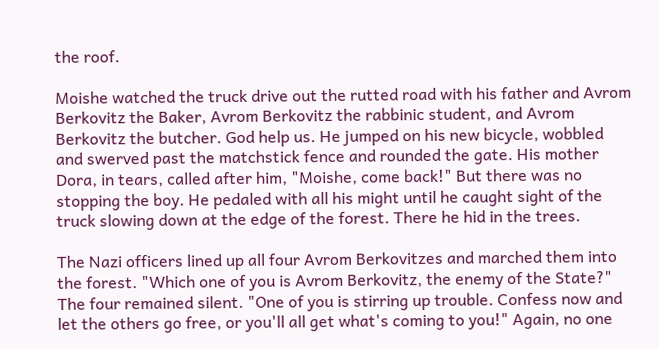the roof.

Moishe watched the truck drive out the rutted road with his father and Avrom Berkovitz the Baker, Avrom Berkovitz the rabbinic student, and Avrom Berkovitz the butcher. God help us. He jumped on his new bicycle, wobbled and swerved past the matchstick fence and rounded the gate. His mother Dora, in tears, called after him, "Moishe, come back!" But there was no stopping the boy. He pedaled with all his might until he caught sight of the truck slowing down at the edge of the forest. There he hid in the trees.

The Nazi officers lined up all four Avrom Berkovitzes and marched them into the forest. "Which one of you is Avrom Berkovitz, the enemy of the State?" The four remained silent. "One of you is stirring up trouble. Confess now and let the others go free, or you'll all get what's coming to you!" Again, no one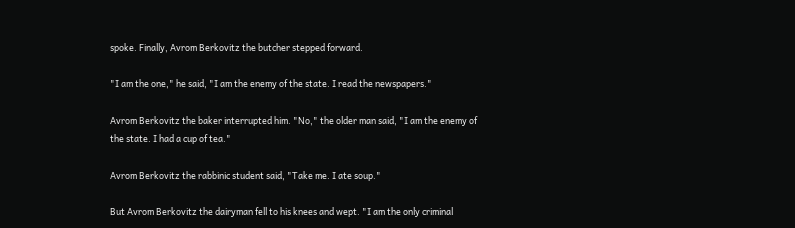spoke. Finally, Avrom Berkovitz the butcher stepped forward.

"I am the one," he said, "I am the enemy of the state. I read the newspapers."

Avrom Berkovitz the baker interrupted him. "No," the older man said, "I am the enemy of the state. I had a cup of tea."

Avrom Berkovitz the rabbinic student said, "Take me. I ate soup."

But Avrom Berkovitz the dairyman fell to his knees and wept. "I am the only criminal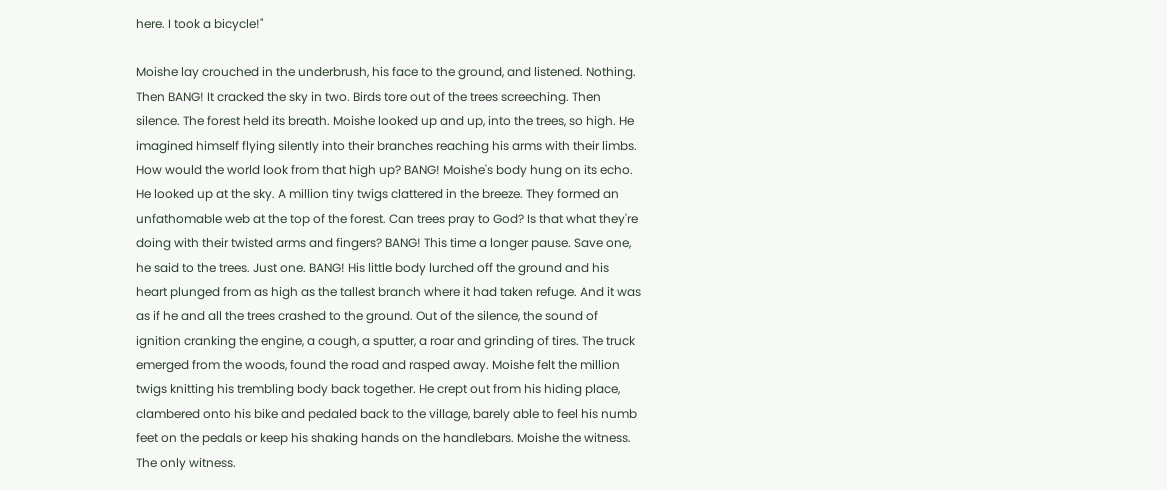here. I took a bicycle!"

Moishe lay crouched in the underbrush, his face to the ground, and listened. Nothing. Then BANG! It cracked the sky in two. Birds tore out of the trees screeching. Then silence. The forest held its breath. Moishe looked up and up, into the trees, so high. He imagined himself flying silently into their branches reaching his arms with their limbs. How would the world look from that high up? BANG! Moishe's body hung on its echo. He looked up at the sky. A million tiny twigs clattered in the breeze. They formed an unfathomable web at the top of the forest. Can trees pray to God? Is that what they're doing with their twisted arms and fingers? BANG! This time a longer pause. Save one, he said to the trees. Just one. BANG! His little body lurched off the ground and his heart plunged from as high as the tallest branch where it had taken refuge. And it was as if he and all the trees crashed to the ground. Out of the silence, the sound of ignition cranking the engine, a cough, a sputter, a roar and grinding of tires. The truck emerged from the woods, found the road and rasped away. Moishe felt the million twigs knitting his trembling body back together. He crept out from his hiding place, clambered onto his bike and pedaled back to the village, barely able to feel his numb feet on the pedals or keep his shaking hands on the handlebars. Moishe the witness. The only witness.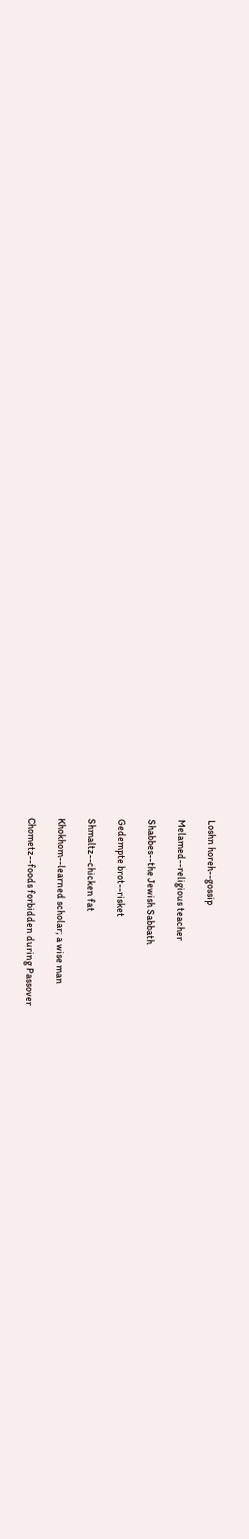Loshn horeh--gossip

Melamed--religious teacher

Shabbes--the Jewish Sabbath

Gedempte brot--risket

Shmaltz--chicken fat

Khokhom--learned scholar; a wise man

Chometz--foods forbidden during Passover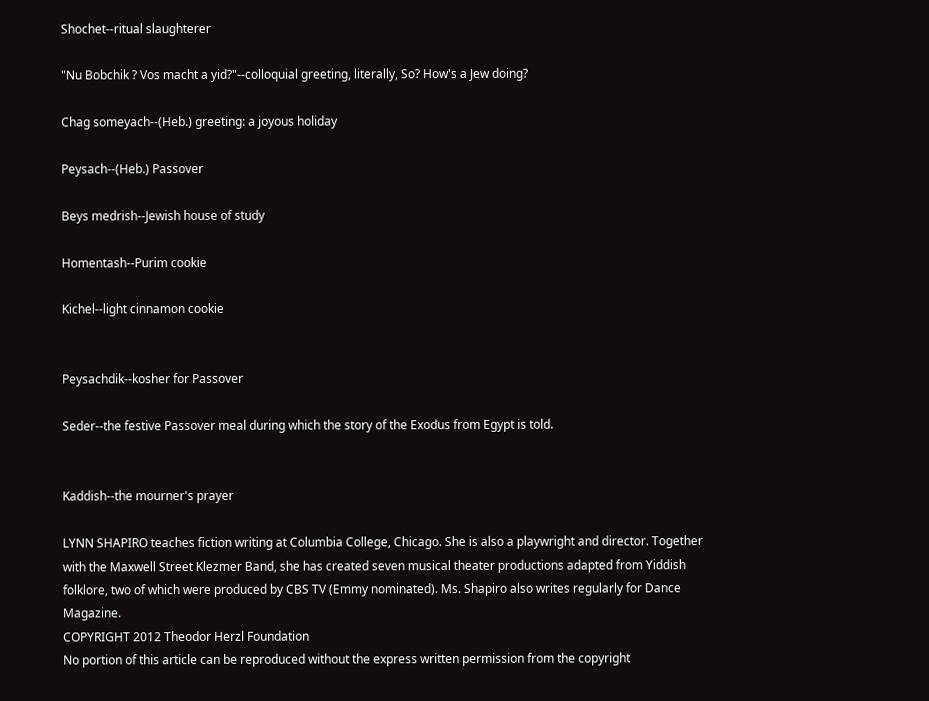Shochet--ritual slaughterer

"Nu Bobchik ? Vos macht a yid?"--colloquial greeting, literally, So? How's a Jew doing?

Chag someyach--(Heb.) greeting: a joyous holiday

Peysach--(Heb.) Passover

Beys medrish--Jewish house of study

Homentash--Purim cookie

Kichel--light cinnamon cookie


Peysachdik--kosher for Passover

Seder--the festive Passover meal during which the story of the Exodus from Egypt is told.


Kaddish--the mourner's prayer

LYNN SHAPIRO teaches fiction writing at Columbia College, Chicago. She is also a playwright and director. Together with the Maxwell Street Klezmer Band, she has created seven musical theater productions adapted from Yiddish folklore, two of which were produced by CBS TV (Emmy nominated). Ms. Shapiro also writes regularly for Dance Magazine.
COPYRIGHT 2012 Theodor Herzl Foundation
No portion of this article can be reproduced without the express written permission from the copyright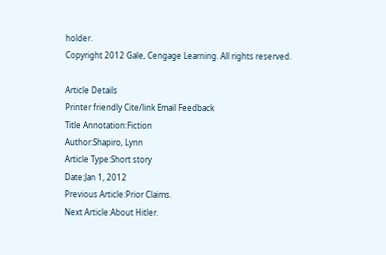holder.
Copyright 2012 Gale, Cengage Learning. All rights reserved.

Article Details
Printer friendly Cite/link Email Feedback
Title Annotation:Fiction
Author:Shapiro, Lynn
Article Type:Short story
Date:Jan 1, 2012
Previous Article:Prior Claims.
Next Article:About Hitler.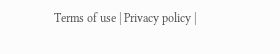Terms of use | Privacy policy |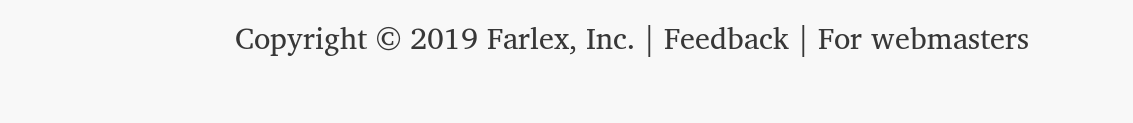Copyright © 2019 Farlex, Inc. | Feedback | For webmasters